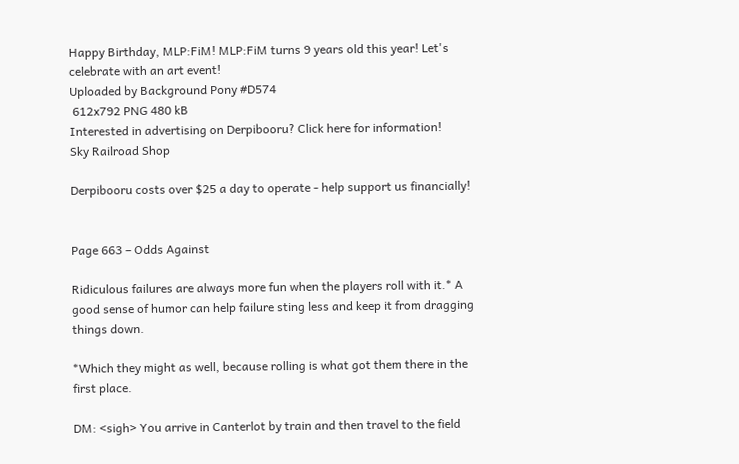Happy Birthday, MLP:FiM! MLP:FiM turns 9 years old this year! Let's celebrate with an art event!
Uploaded by Background Pony #D574
 612x792 PNG 480 kB
Interested in advertising on Derpibooru? Click here for information!
Sky Railroad Shop

Derpibooru costs over $25 a day to operate - help support us financially!


Page 663 – Odds Against

Ridiculous failures are always more fun when the players roll with it.* A good sense of humor can help failure sting less and keep it from dragging things down.

*Which they might as well, because rolling is what got them there in the first place.

DM: <sigh> You arrive in Canterlot by train and then travel to the field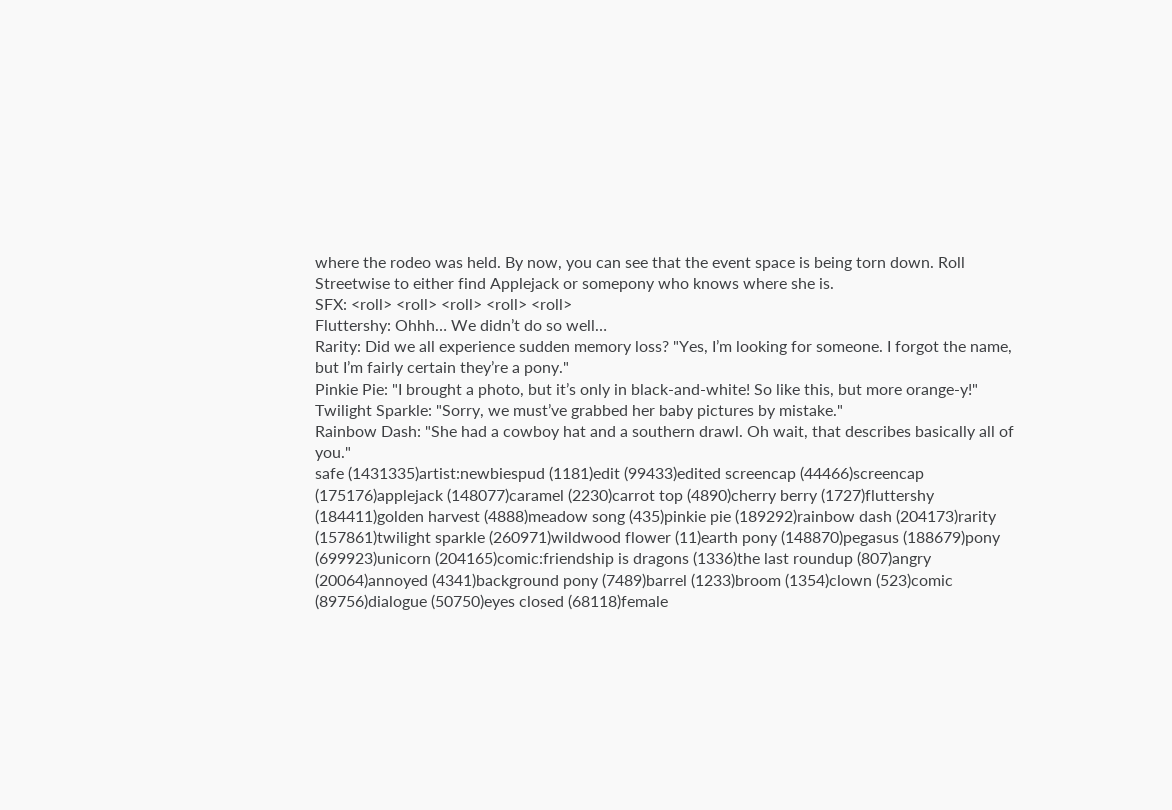where the rodeo was held. By now, you can see that the event space is being torn down. Roll Streetwise to either find Applejack or somepony who knows where she is.
SFX: <roll> <roll> <roll> <roll> <roll>
Fluttershy: Ohhh… We didn’t do so well…
Rarity: Did we all experience sudden memory loss? "Yes, I’m looking for someone. I forgot the name, but I’m fairly certain they’re a pony."
Pinkie Pie: "I brought a photo, but it’s only in black-and-white! So like this, but more orange-y!"
Twilight Sparkle: "Sorry, we must’ve grabbed her baby pictures by mistake."
Rainbow Dash: "She had a cowboy hat and a southern drawl. Oh wait, that describes basically all of you."
safe (1431335)artist:newbiespud (1181)edit (99433)edited screencap (44466)screencap (175176)applejack (148077)caramel (2230)carrot top (4890)cherry berry (1727)fluttershy (184411)golden harvest (4888)meadow song (435)pinkie pie (189292)rainbow dash (204173)rarity (157861)twilight sparkle (260971)wildwood flower (11)earth pony (148870)pegasus (188679)pony (699923)unicorn (204165)comic:friendship is dragons (1336)the last roundup (807)angry (20064)annoyed (4341)background pony (7489)barrel (1233)broom (1354)clown (523)comic (89756)dialogue (50750)eyes closed (68118)female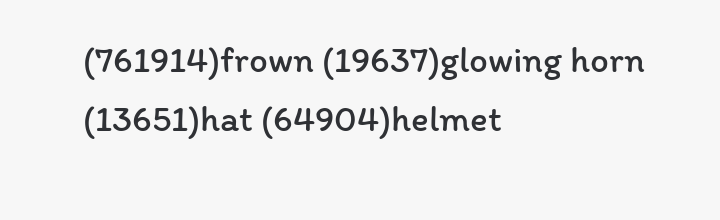(761914)frown (19637)glowing horn (13651)hat (64904)helmet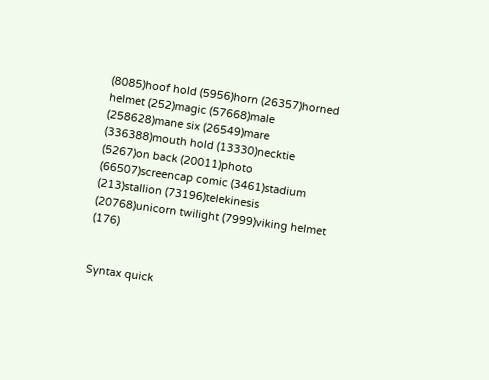(8085)hoof hold (5956)horn (26357)horned helmet (252)magic (57668)male (258628)mane six (26549)mare (336388)mouth hold (13330)necktie (5267)on back (20011)photo (66507)screencap comic (3461)stadium (213)stallion (73196)telekinesis (20768)unicorn twilight (7999)viking helmet (176)


Syntax quick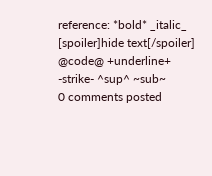reference: *bold* _italic_ [spoiler]hide text[/spoiler] @code@ +underline+ -strike- ^sup^ ~sub~
0 comments posted